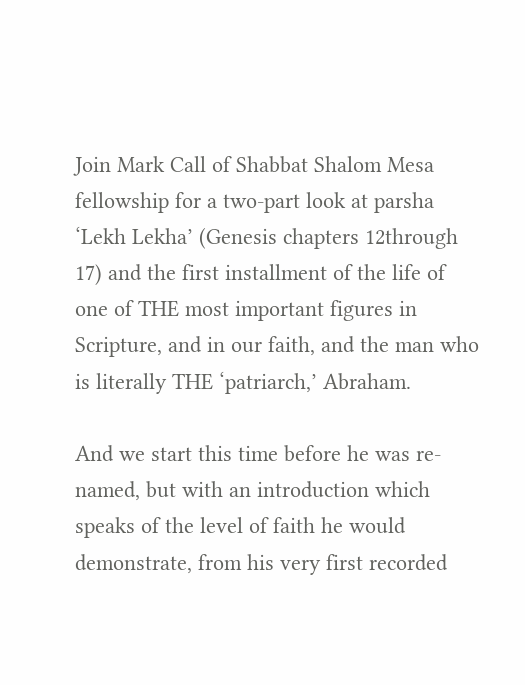Join Mark Call of Shabbat Shalom Mesa fellowship for a two-part look at parsha ‘Lekh Lekha’ (Genesis chapters 12through 17) and the first installment of the life of one of THE most important figures in Scripture, and in our faith, and the man who is literally THE ‘patriarch,’ Abraham.

And we start this time before he was re-named, but with an introduction which speaks of the level of faith he would demonstrate, from his very first recorded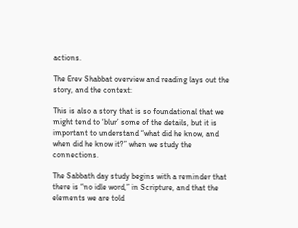actions.

The Erev Shabbat overview and reading lays out the story, and the context:

This is also a story that is so foundational that we might tend to ‘blur’ some of the details, but it is important to understand “what did he know, and when did he know it?” when we study the connections.

The Sabbath day study begins with a reminder that there is “no idle word,” in Scripture, and that the elements we are told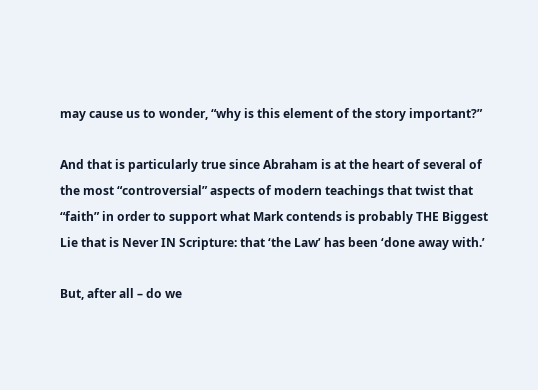may cause us to wonder, “why is this element of the story important?”

And that is particularly true since Abraham is at the heart of several of the most “controversial” aspects of modern teachings that twist that “faith” in order to support what Mark contends is probably THE Biggest Lie that is Never IN Scripture: that ‘the Law’ has been ‘done away with.’

But, after all – do we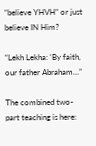“believe YHVH” or just believe IN Him?

“Lekh Lekha: ‘By faith, our father Abraham…”

The combined two-part teaching is here: